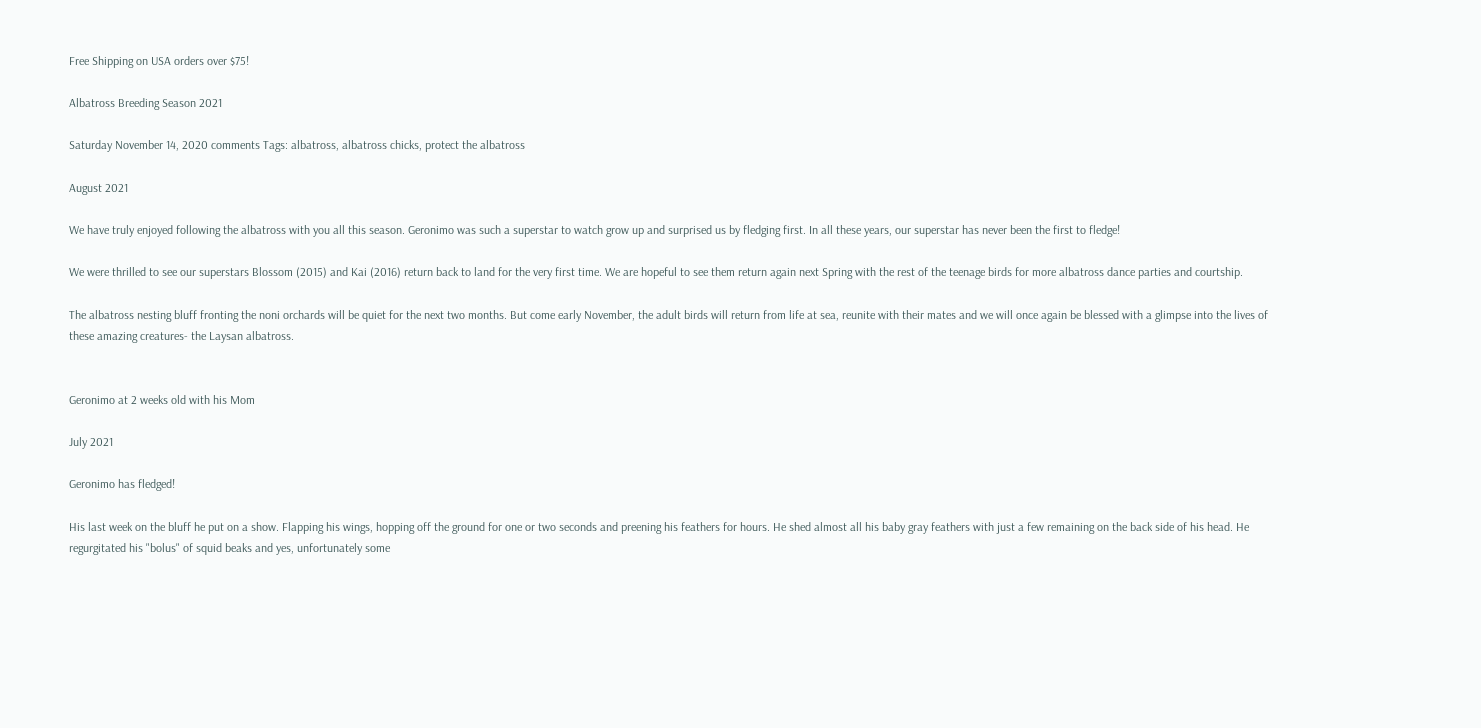Free Shipping on USA orders over $75!

Albatross Breeding Season 2021

Saturday November 14, 2020 comments Tags: albatross, albatross chicks, protect the albatross

August 2021

We have truly enjoyed following the albatross with you all this season. Geronimo was such a superstar to watch grow up and surprised us by fledging first. In all these years, our superstar has never been the first to fledge!

We were thrilled to see our superstars Blossom (2015) and Kai (2016) return back to land for the very first time. We are hopeful to see them return again next Spring with the rest of the teenage birds for more albatross dance parties and courtship.

The albatross nesting bluff fronting the noni orchards will be quiet for the next two months. But come early November, the adult birds will return from life at sea, reunite with their mates and we will once again be blessed with a glimpse into the lives of these amazing creatures- the Laysan albatross.


Geronimo at 2 weeks old with his Mom

July 2021

Geronimo has fledged!

His last week on the bluff he put on a show. Flapping his wings, hopping off the ground for one or two seconds and preening his feathers for hours. He shed almost all his baby gray feathers with just a few remaining on the back side of his head. He regurgitated his "bolus" of squid beaks and yes, unfortunately some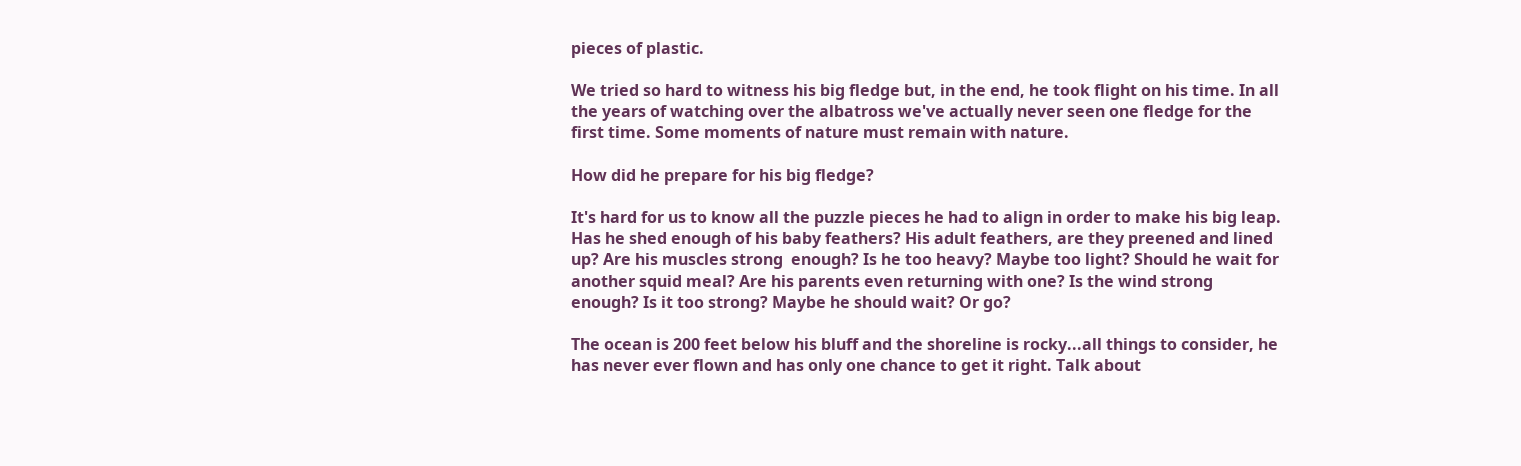pieces of plastic.

We tried so hard to witness his big fledge but, in the end, he took flight on his time. In all the years of watching over the albatross we've actually never seen one fledge for the first time. Some moments of nature must remain with nature.

How did he prepare for his big fledge?

It's hard for us to know all the puzzle pieces he had to align in order to make his big leap. Has he shed enough of his baby feathers? His adult feathers, are they preened and lined up? Are his muscles strong  enough? Is he too heavy? Maybe too light? Should he wait for another squid meal? Are his parents even returning with one? Is the wind strong enough? Is it too strong? Maybe he should wait? Or go?

The ocean is 200 feet below his bluff and the shoreline is rocky...all things to consider, he has never ever flown and has only one chance to get it right. Talk about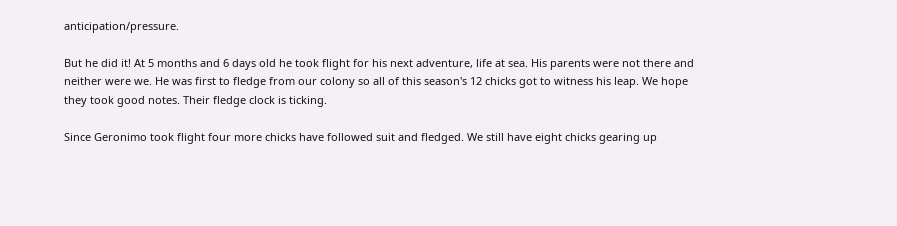anticipation/pressure.

But he did it! At 5 months and 6 days old he took flight for his next adventure, life at sea. His parents were not there and neither were we. He was first to fledge from our colony so all of this season's 12 chicks got to witness his leap. We hope they took good notes. Their fledge clock is ticking.

Since Geronimo took flight four more chicks have followed suit and fledged. We still have eight chicks gearing up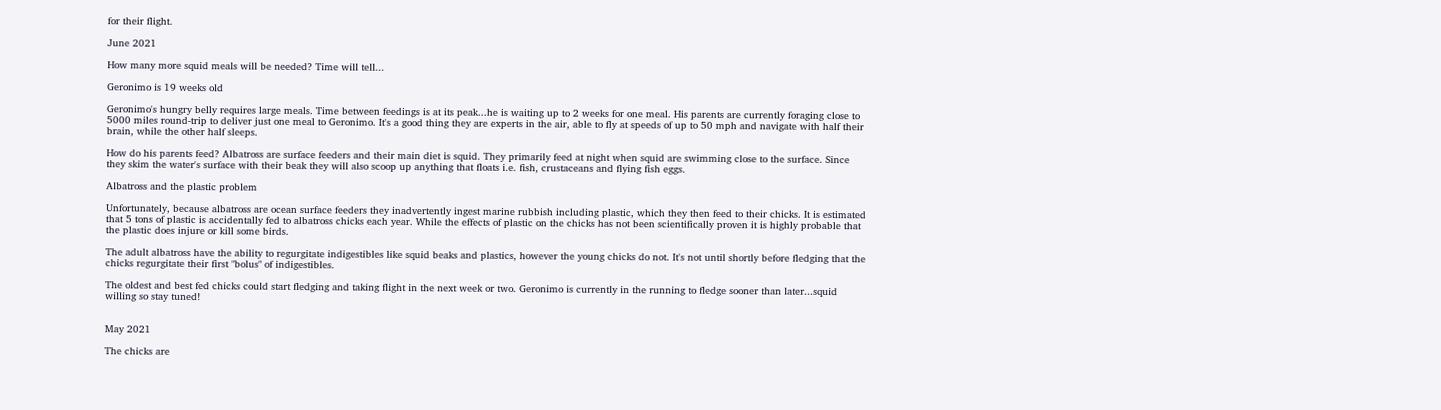for their flight.

June 2021

How many more squid meals will be needed? Time will tell...

Geronimo is 19 weeks old

Geronimo's hungry belly requires large meals. Time between feedings is at its peak...he is waiting up to 2 weeks for one meal. His parents are currently foraging close to 5000 miles round-trip to deliver just one meal to Geronimo. It's a good thing they are experts in the air, able to fly at speeds of up to 50 mph and navigate with half their brain, while the other half sleeps.

How do his parents feed? Albatross are surface feeders and their main diet is squid. They primarily feed at night when squid are swimming close to the surface. Since they skim the water's surface with their beak they will also scoop up anything that floats i.e. fish, crustaceans and flying fish eggs.

Albatross and the plastic problem

Unfortunately, because albatross are ocean surface feeders they inadvertently ingest marine rubbish including plastic, which they then feed to their chicks. It is estimated that 5 tons of plastic is accidentally fed to albatross chicks each year. While the effects of plastic on the chicks has not been scientifically proven it is highly probable that the plastic does injure or kill some birds.

The adult albatross have the ability to regurgitate indigestibles like squid beaks and plastics, however the young chicks do not. It's not until shortly before fledging that the chicks regurgitate their first "bolus" of indigestibles.

The oldest and best fed chicks could start fledging and taking flight in the next week or two. Geronimo is currently in the running to fledge sooner than later...squid willing so stay tuned!


May 2021

The chicks are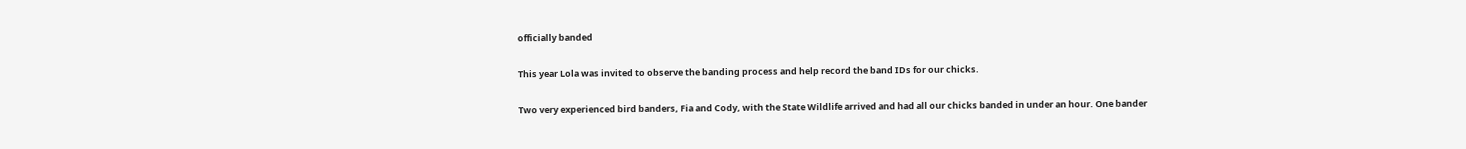officially banded

This year Lola was invited to observe the banding process and help record the band IDs for our chicks.

Two very experienced bird banders, Fia and Cody, with the State Wildlife arrived and had all our chicks banded in under an hour. One bander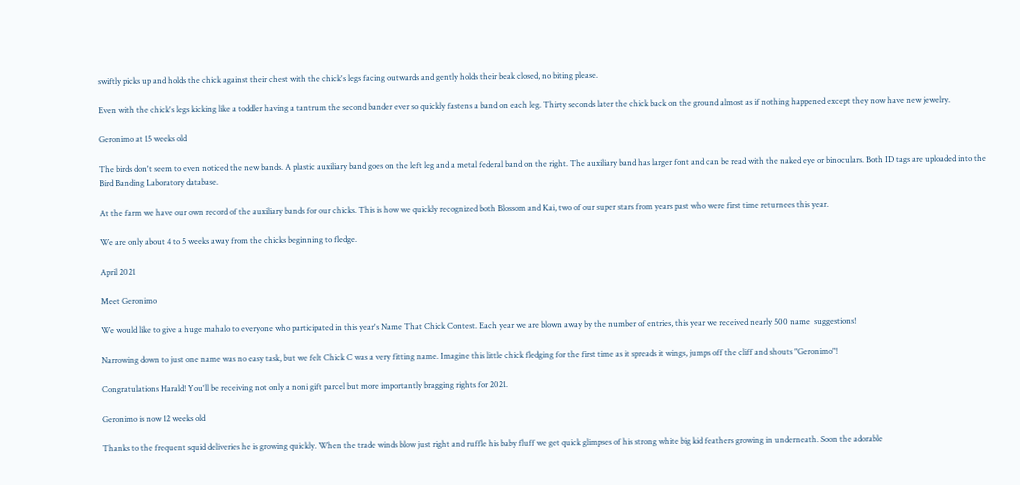swiftly picks up and holds the chick against their chest with the chick's legs facing outwards and gently holds their beak closed, no biting please.

Even with the chick's legs kicking like a toddler having a tantrum the second bander ever so quickly fastens a band on each leg. Thirty seconds later the chick back on the ground almost as if nothing happened except they now have new jewelry.

Geronimo at 15 weeks old

The birds don't seem to even noticed the new bands. A plastic auxiliary band goes on the left leg and a metal federal band on the right. The auxiliary band has larger font and can be read with the naked eye or binoculars. Both ID tags are uploaded into the Bird Banding Laboratory database.

At the farm we have our own record of the auxiliary bands for our chicks. This is how we quickly recognized both Blossom and Kai, two of our super stars from years past who were first time returnees this year.

We are only about 4 to 5 weeks away from the chicks beginning to fledge.

April 2021

Meet Geronimo

We would like to give a huge mahalo to everyone who participated in this year's Name That Chick Contest. Each year we are blown away by the number of entries, this year we received nearly 500 name  suggestions!

Narrowing down to just one name was no easy task, but we felt Chick C was a very fitting name. Imagine this little chick fledging for the first time as it spreads it wings, jumps off the cliff and shouts "Geronimo"!

Congratulations Harald! You'll be receiving not only a noni gift parcel but more importantly bragging rights for 2021.

Geronimo is now 12 weeks old

Thanks to the frequent squid deliveries he is growing quickly. When the trade winds blow just right and ruffle his baby fluff we get quick glimpses of his strong white big kid feathers growing in underneath. Soon the adorable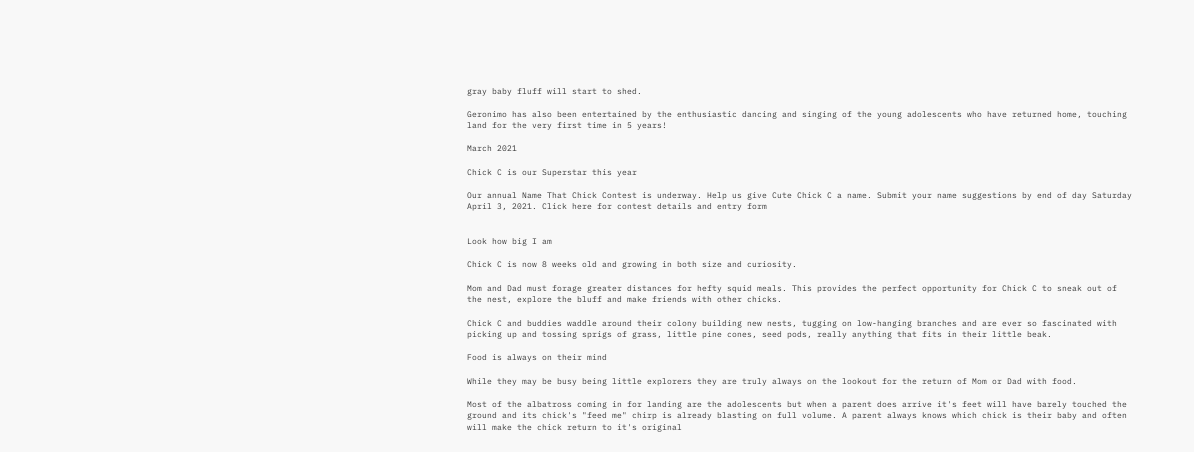gray baby fluff will start to shed.

Geronimo has also been entertained by the enthusiastic dancing and singing of the young adolescents who have returned home, touching land for the very first time in 5 years!

March 2021

Chick C is our Superstar this year

Our annual Name That Chick Contest is underway. Help us give Cute Chick C a name. Submit your name suggestions by end of day Saturday April 3, 2021. Click here for contest details and entry form


Look how big I am

Chick C is now 8 weeks old and growing in both size and curiosity.

Mom and Dad must forage greater distances for hefty squid meals. This provides the perfect opportunity for Chick C to sneak out of the nest, explore the bluff and make friends with other chicks.

Chick C and buddies waddle around their colony building new nests, tugging on low-hanging branches and are ever so fascinated with picking up and tossing sprigs of grass, little pine cones, seed pods, really anything that fits in their little beak.

Food is always on their mind

While they may be busy being little explorers they are truly always on the lookout for the return of Mom or Dad with food.

Most of the albatross coming in for landing are the adolescents but when a parent does arrive it's feet will have barely touched the ground and its chick's "feed me" chirp is already blasting on full volume. A parent always knows which chick is their baby and often will make the chick return to it's original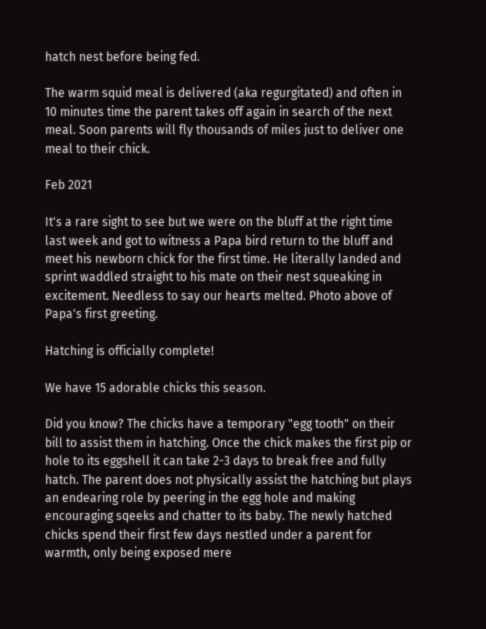hatch nest before being fed.

The warm squid meal is delivered (aka regurgitated) and often in 10 minutes time the parent takes off again in search of the next meal. Soon parents will fly thousands of miles just to deliver one meal to their chick.

Feb 2021

It's a rare sight to see but we were on the bluff at the right time last week and got to witness a Papa bird return to the bluff and meet his newborn chick for the first time. He literally landed and sprint waddled straight to his mate on their nest squeaking in excitement. Needless to say our hearts melted. Photo above of Papa's first greeting.

Hatching is officially complete!

We have 15 adorable chicks this season.

Did you know? The chicks have a temporary "egg tooth" on their bill to assist them in hatching. Once the chick makes the first pip or hole to its eggshell it can take 2-3 days to break free and fully hatch. The parent does not physically assist the hatching but plays an endearing role by peering in the egg hole and making encouraging sqeeks and chatter to its baby. The newly hatched chicks spend their first few days nestled under a parent for warmth, only being exposed mere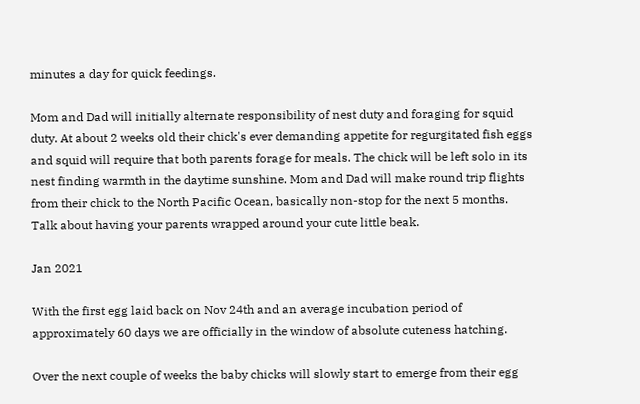minutes a day for quick feedings.

Mom and Dad will initially alternate responsibility of nest duty and foraging for squid duty. At about 2 weeks old their chick's ever demanding appetite for regurgitated fish eggs and squid will require that both parents forage for meals. The chick will be left solo in its nest finding warmth in the daytime sunshine. Mom and Dad will make round trip flights from their chick to the North Pacific Ocean, basically non-stop for the next 5 months. Talk about having your parents wrapped around your cute little beak.

Jan 2021

With the first egg laid back on Nov 24th and an average incubation period of approximately 60 days we are officially in the window of absolute cuteness hatching.

Over the next couple of weeks the baby chicks will slowly start to emerge from their egg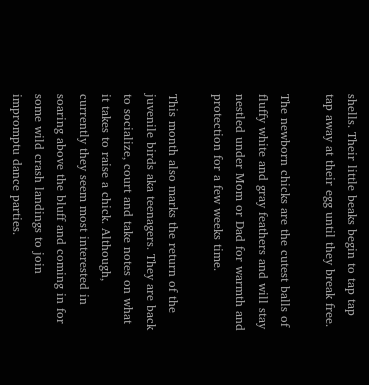shells. Their little beaks begin to tap tap tap away at their egg until they break free.

The newborn chicks are the cutest balls of fluffy white and gray feathers and will stay nestled under Mom or Dad for warmth and protection for a few weeks time.

This month also marks the return of the juvenile birds aka teenagers. They are back to socialize, court and take notes on what it takes to raise a chick. Although, currently they seem most interested in soaring above the bluff and coming in for some wild crash landings to join impromptu dance parties.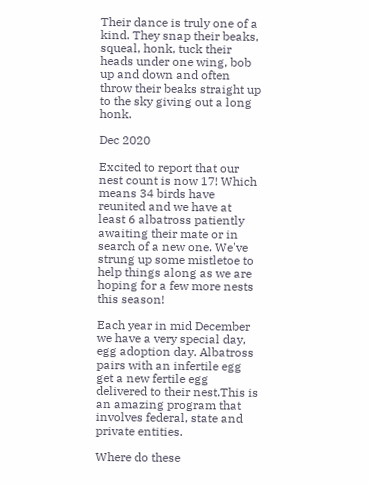Their dance is truly one of a kind. They snap their beaks, squeal, honk, tuck their heads under one wing, bob up and down and often throw their beaks straight up to the sky giving out a long honk.

Dec 2020

Excited to report that our nest count is now 17! Which means 34 birds have reunited and we have at least 6 albatross patiently awaiting their mate or in search of a new one. We've strung up some mistletoe to help things along as we are hoping for a few more nests this season!

Each year in mid December we have a very special day, egg adoption day. Albatross pairs with an infertile egg get a new fertile egg delivered to their nest.This is an amazing program that involves federal, state and private entities.

Where do these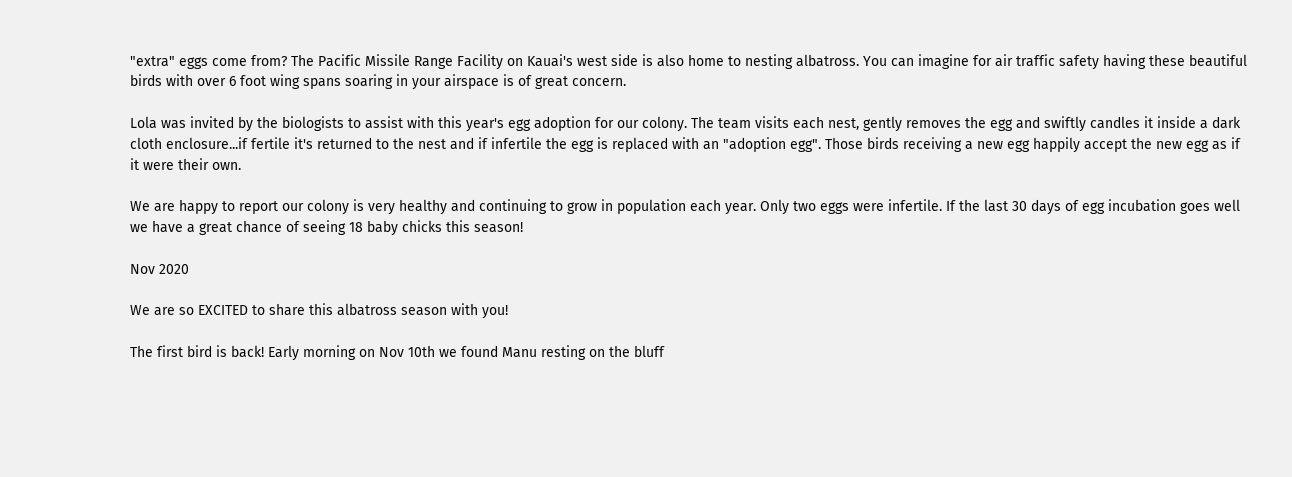"extra" eggs come from? The Pacific Missile Range Facility on Kauai's west side is also home to nesting albatross. You can imagine for air traffic safety having these beautiful birds with over 6 foot wing spans soaring in your airspace is of great concern.

Lola was invited by the biologists to assist with this year's egg adoption for our colony. The team visits each nest, gently removes the egg and swiftly candles it inside a dark cloth enclosure...if fertile it's returned to the nest and if infertile the egg is replaced with an "adoption egg". Those birds receiving a new egg happily accept the new egg as if it were their own.

We are happy to report our colony is very healthy and continuing to grow in population each year. Only two eggs were infertile. If the last 30 days of egg incubation goes well we have a great chance of seeing 18 baby chicks this season!

Nov 2020

We are so EXCITED to share this albatross season with you!

The first bird is back! Early morning on Nov 10th we found Manu resting on the bluff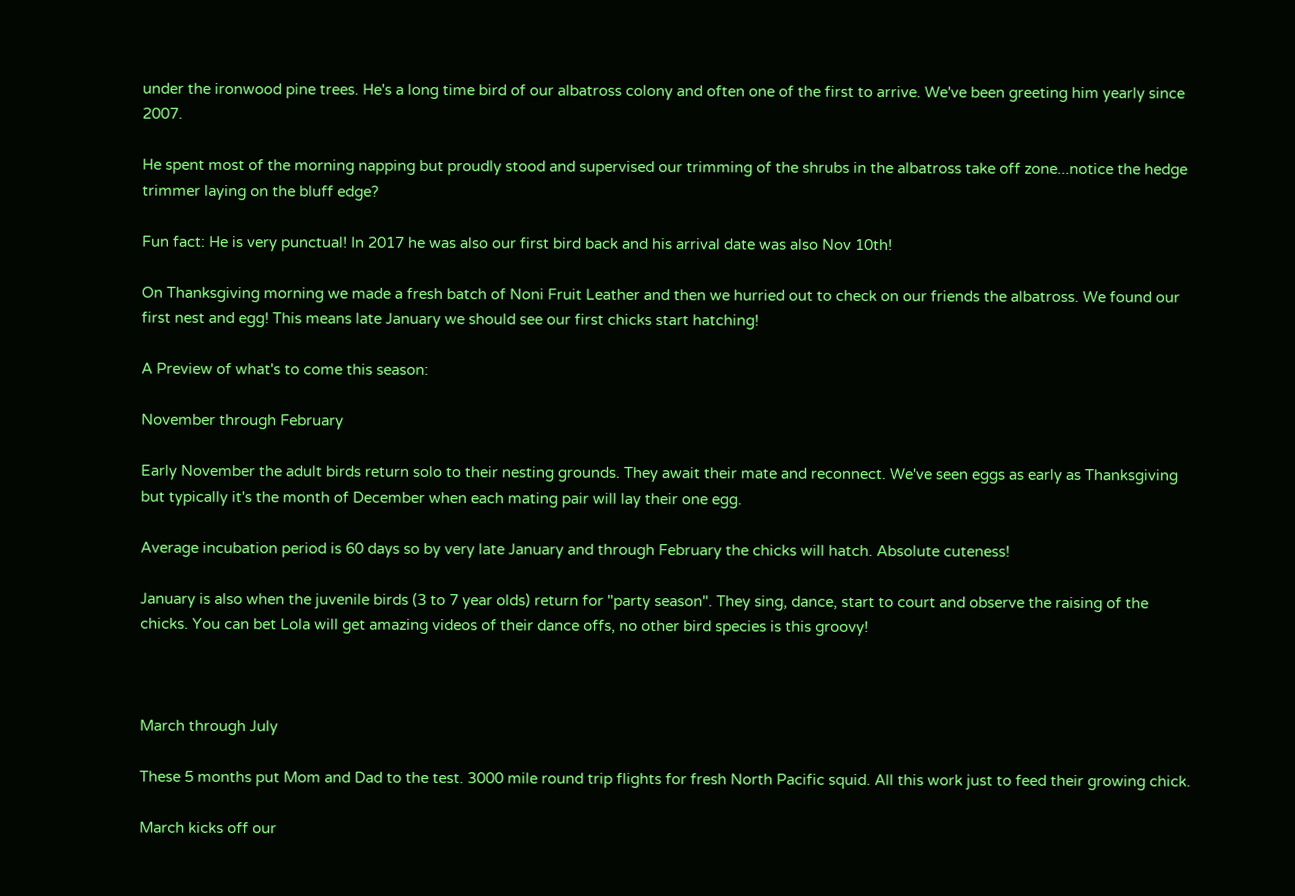under the ironwood pine trees. He's a long time bird of our albatross colony and often one of the first to arrive. We've been greeting him yearly since 2007.

He spent most of the morning napping but proudly stood and supervised our trimming of the shrubs in the albatross take off zone...notice the hedge trimmer laying on the bluff edge?

Fun fact: He is very punctual! In 2017 he was also our first bird back and his arrival date was also Nov 10th!

On Thanksgiving morning we made a fresh batch of Noni Fruit Leather and then we hurried out to check on our friends the albatross. We found our first nest and egg! This means late January we should see our first chicks start hatching!

A Preview of what's to come this season:

November through February

Early November the adult birds return solo to their nesting grounds. They await their mate and reconnect. We've seen eggs as early as Thanksgiving but typically it's the month of December when each mating pair will lay their one egg.

Average incubation period is 60 days so by very late January and through February the chicks will hatch. Absolute cuteness!

January is also when the juvenile birds (3 to 7 year olds) return for "party season". They sing, dance, start to court and observe the raising of the chicks. You can bet Lola will get amazing videos of their dance offs, no other bird species is this groovy!



March through July

These 5 months put Mom and Dad to the test. 3000 mile round trip flights for fresh North Pacific squid. All this work just to feed their growing chick.

March kicks off our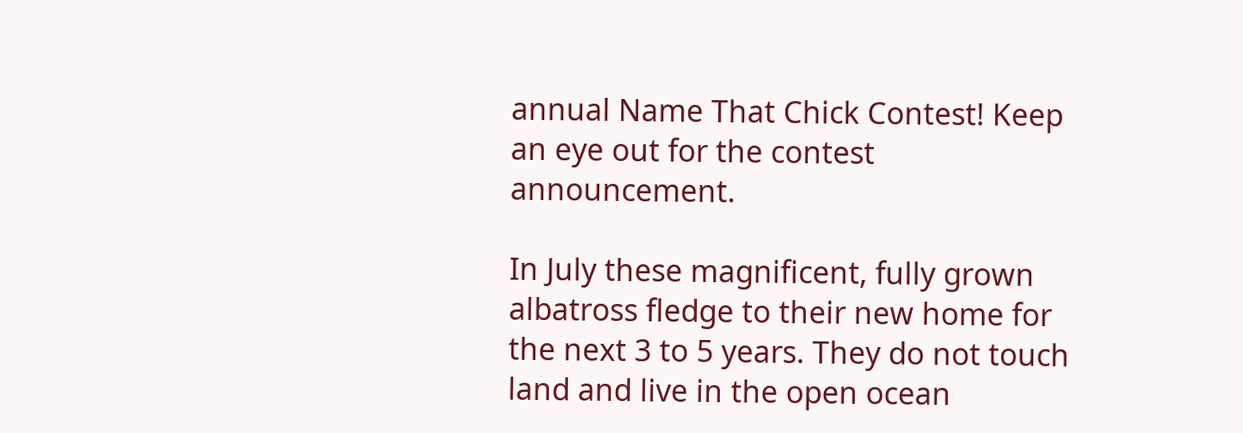annual Name That Chick Contest! Keep an eye out for the contest announcement.

In July these magnificent, fully grown albatross fledge to their new home for the next 3 to 5 years. They do not touch land and live in the open ocean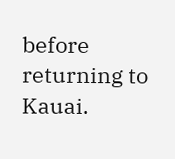before returning to Kauai.